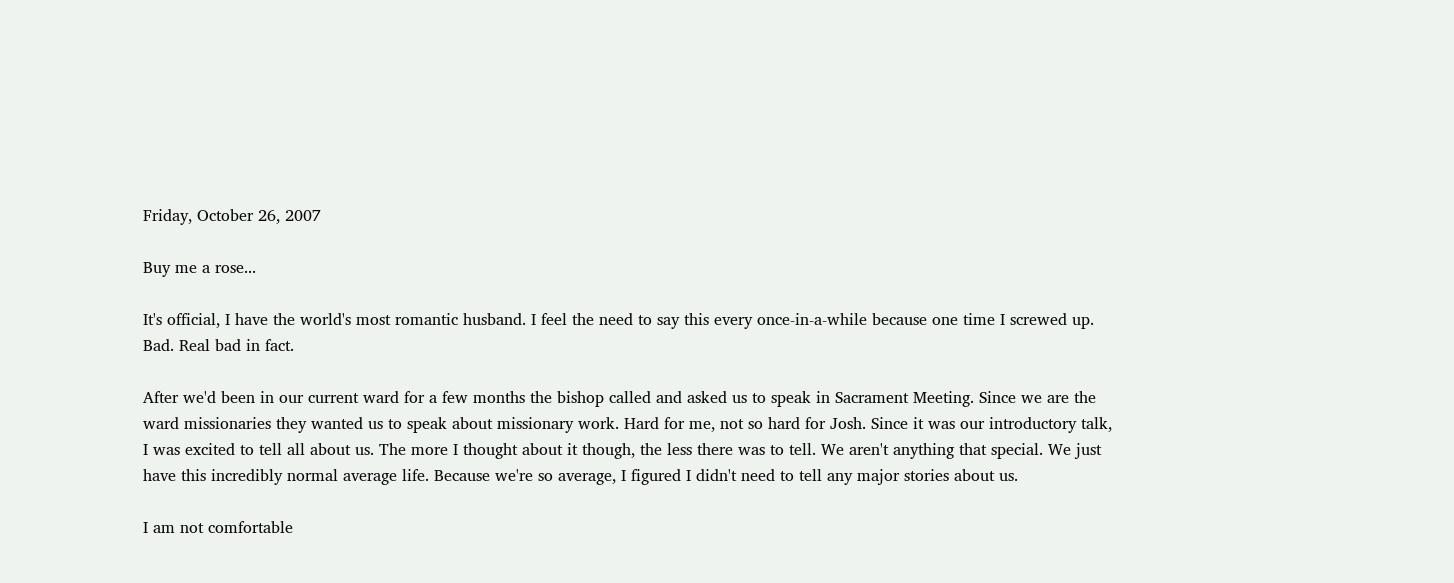Friday, October 26, 2007

Buy me a rose...

It's official, I have the world's most romantic husband. I feel the need to say this every once-in-a-while because one time I screwed up. Bad. Real bad in fact.

After we'd been in our current ward for a few months the bishop called and asked us to speak in Sacrament Meeting. Since we are the ward missionaries they wanted us to speak about missionary work. Hard for me, not so hard for Josh. Since it was our introductory talk, I was excited to tell all about us. The more I thought about it though, the less there was to tell. We aren't anything that special. We just have this incredibly normal average life. Because we're so average, I figured I didn't need to tell any major stories about us.

I am not comfortable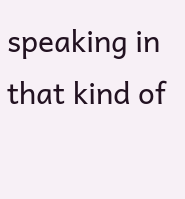speaking in that kind of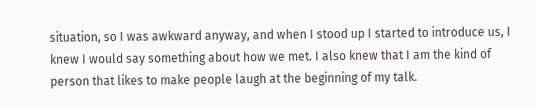situation, so I was awkward anyway, and when I stood up I started to introduce us, I knew I would say something about how we met. I also knew that I am the kind of person that likes to make people laugh at the beginning of my talk.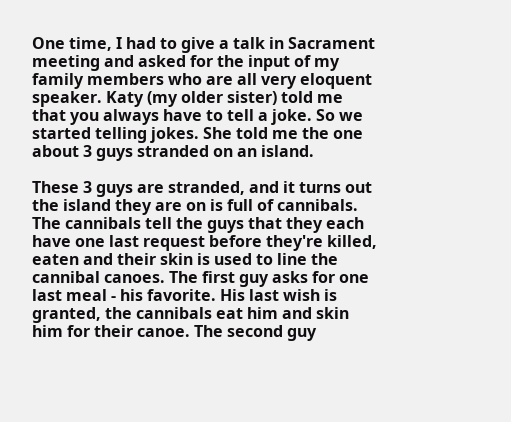One time, I had to give a talk in Sacrament meeting and asked for the input of my family members who are all very eloquent speaker. Katy (my older sister) told me that you always have to tell a joke. So we started telling jokes. She told me the one about 3 guys stranded on an island.

These 3 guys are stranded, and it turns out the island they are on is full of cannibals. The cannibals tell the guys that they each have one last request before they're killed, eaten and their skin is used to line the cannibal canoes. The first guy asks for one last meal - his favorite. His last wish is granted, the cannibals eat him and skin him for their canoe. The second guy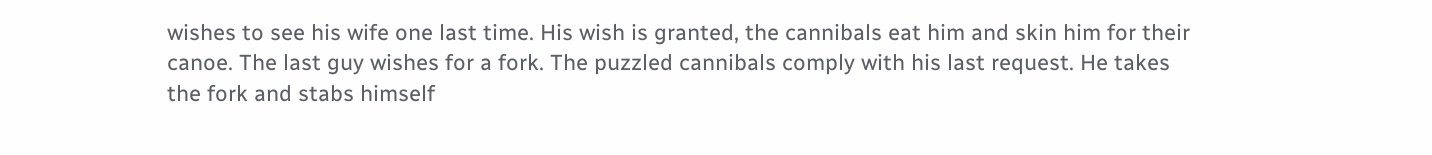wishes to see his wife one last time. His wish is granted, the cannibals eat him and skin him for their canoe. The last guy wishes for a fork. The puzzled cannibals comply with his last request. He takes the fork and stabs himself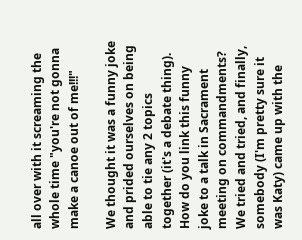all over with it screaming the whole time "you're not gonna make a canoe out of me!!!"

We thought it was a funny joke and prided ourselves on being able to tie any 2 topics together (it's a debate thing). How do you link this funny joke to a talk in Sacrament meeting on commandments? We tried and tried, and finally, somebody (I'm pretty sure it was Katy) came up with the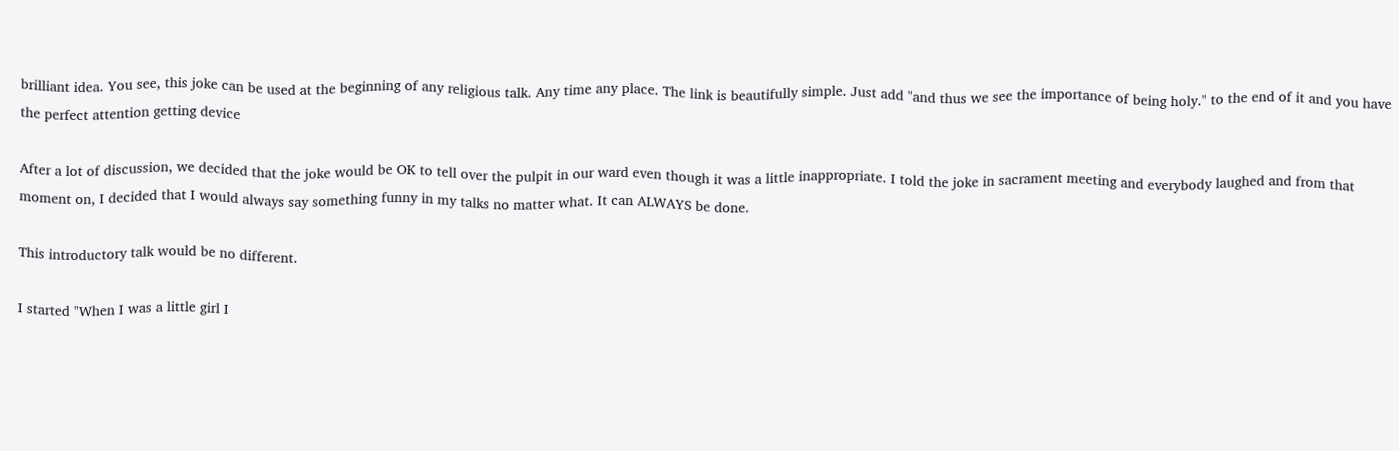brilliant idea. You see, this joke can be used at the beginning of any religious talk. Any time any place. The link is beautifully simple. Just add "and thus we see the importance of being holy." to the end of it and you have the perfect attention getting device

After a lot of discussion, we decided that the joke would be OK to tell over the pulpit in our ward even though it was a little inappropriate. I told the joke in sacrament meeting and everybody laughed and from that moment on, I decided that I would always say something funny in my talks no matter what. It can ALWAYS be done.

This introductory talk would be no different.

I started "When I was a little girl I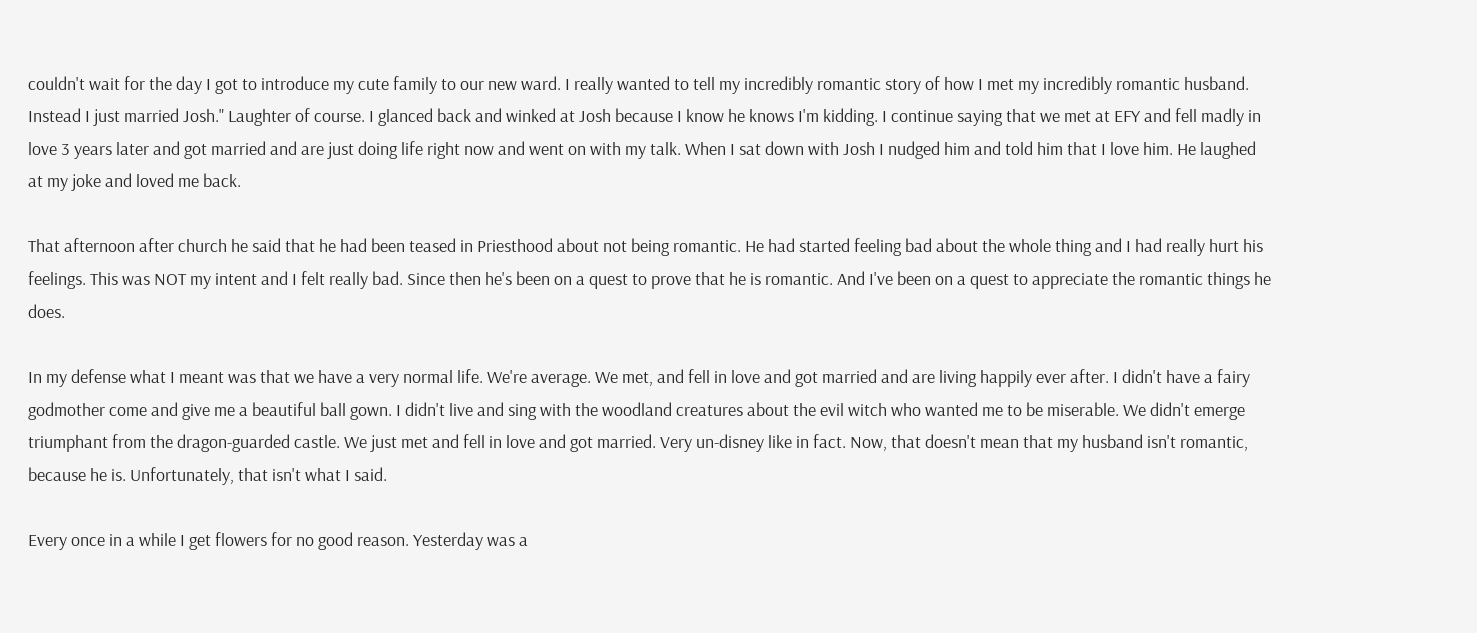couldn't wait for the day I got to introduce my cute family to our new ward. I really wanted to tell my incredibly romantic story of how I met my incredibly romantic husband. Instead I just married Josh." Laughter of course. I glanced back and winked at Josh because I know he knows I'm kidding. I continue saying that we met at EFY and fell madly in love 3 years later and got married and are just doing life right now and went on with my talk. When I sat down with Josh I nudged him and told him that I love him. He laughed at my joke and loved me back.

That afternoon after church he said that he had been teased in Priesthood about not being romantic. He had started feeling bad about the whole thing and I had really hurt his feelings. This was NOT my intent and I felt really bad. Since then he's been on a quest to prove that he is romantic. And I've been on a quest to appreciate the romantic things he does.

In my defense what I meant was that we have a very normal life. We're average. We met, and fell in love and got married and are living happily ever after. I didn't have a fairy godmother come and give me a beautiful ball gown. I didn't live and sing with the woodland creatures about the evil witch who wanted me to be miserable. We didn't emerge triumphant from the dragon-guarded castle. We just met and fell in love and got married. Very un-disney like in fact. Now, that doesn't mean that my husband isn't romantic, because he is. Unfortunately, that isn't what I said.

Every once in a while I get flowers for no good reason. Yesterday was a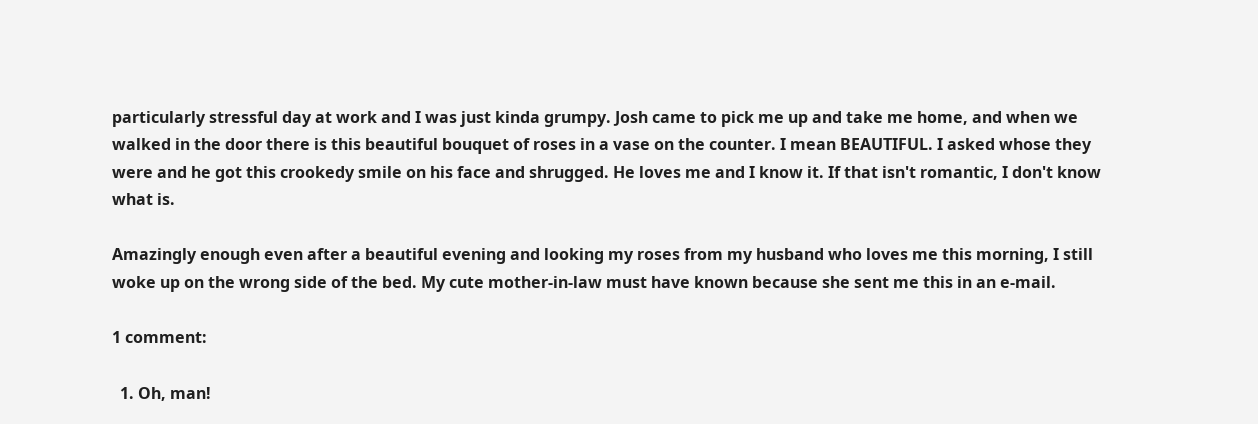particularly stressful day at work and I was just kinda grumpy. Josh came to pick me up and take me home, and when we walked in the door there is this beautiful bouquet of roses in a vase on the counter. I mean BEAUTIFUL. I asked whose they were and he got this crookedy smile on his face and shrugged. He loves me and I know it. If that isn't romantic, I don't know what is.

Amazingly enough even after a beautiful evening and looking my roses from my husband who loves me this morning, I still woke up on the wrong side of the bed. My cute mother-in-law must have known because she sent me this in an e-mail.

1 comment:

  1. Oh, man!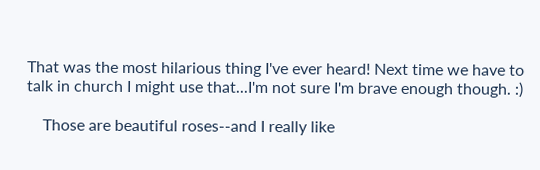That was the most hilarious thing I've ever heard! Next time we have to talk in church I might use that...I'm not sure I'm brave enough though. :)

    Those are beautiful roses--and I really like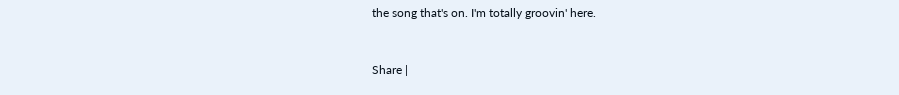the song that's on. I'm totally groovin' here.


Share |